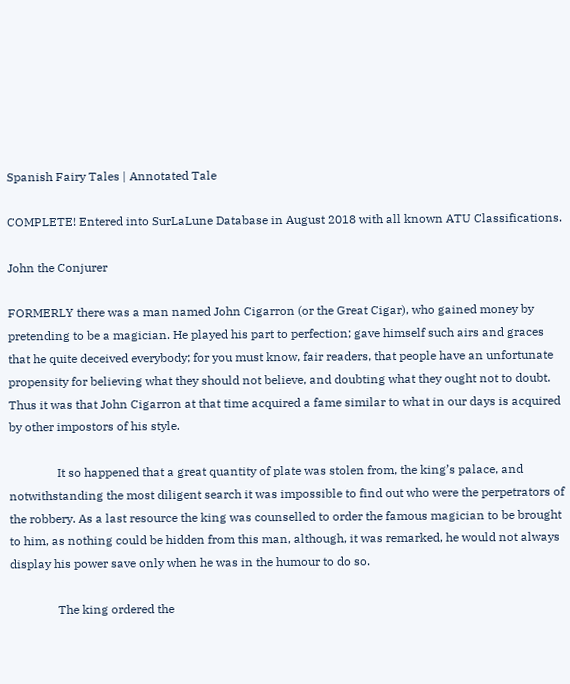Spanish Fairy Tales | Annotated Tale

COMPLETE! Entered into SurLaLune Database in August 2018 with all known ATU Classifications.

John the Conjurer

FORMERLY there was a man named John Cigarron (or the Great Cigar), who gained money by pretending to be a magician. He played his part to perfection; gave himself such airs and graces that he quite deceived everybody; for you must know, fair readers, that people have an unfortunate propensity for believing what they should not believe, and doubting what they ought not to doubt. Thus it was that John Cigarron at that time acquired a fame similar to what in our days is acquired by other impostors of his style.

                It so happened that a great quantity of plate was stolen from, the king’s palace, and notwithstanding the most diligent search it was impossible to find out who were the perpetrators of the robbery. As a last resource the king was counselled to order the famous magician to be brought to him, as nothing could be hidden from this man, although, it was remarked, he would not always display his power save only when he was in the humour to do so.

                The king ordered the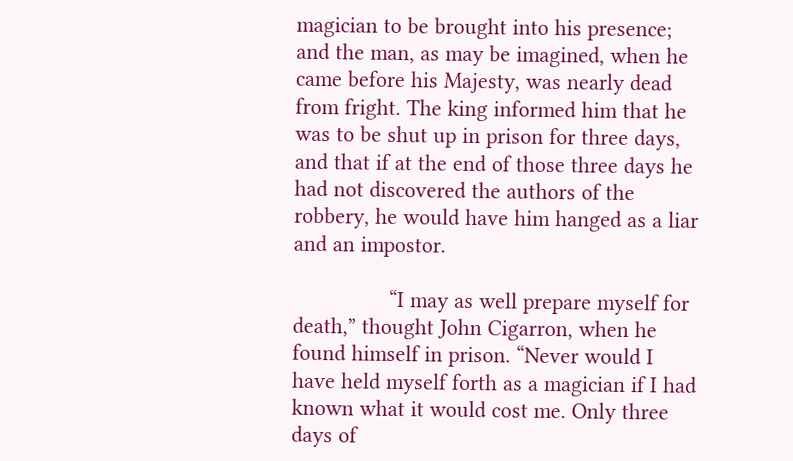magician to be brought into his presence; and the man, as may be imagined, when he came before his Majesty, was nearly dead from fright. The king informed him that he was to be shut up in prison for three days, and that if at the end of those three days he had not discovered the authors of the robbery, he would have him hanged as a liar and an impostor.

                “I may as well prepare myself for death,” thought John Cigarron, when he found himself in prison. “Never would I have held myself forth as a magician if I had known what it would cost me. Only three days of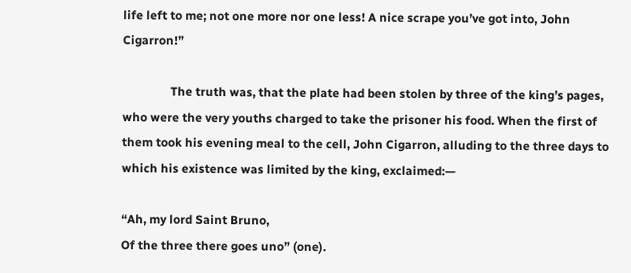life left to me; not one more nor one less! A nice scrape you’ve got into, John Cigarron!”

                The truth was, that the plate had been stolen by three of the king’s pages, who were the very youths charged to take the prisoner his food. When the first of them took his evening meal to the cell, John Cigarron, alluding to the three days to which his existence was limited by the king, exclaimed:—

“Ah, my lord Saint Bruno,
Of the three there goes uno” (one).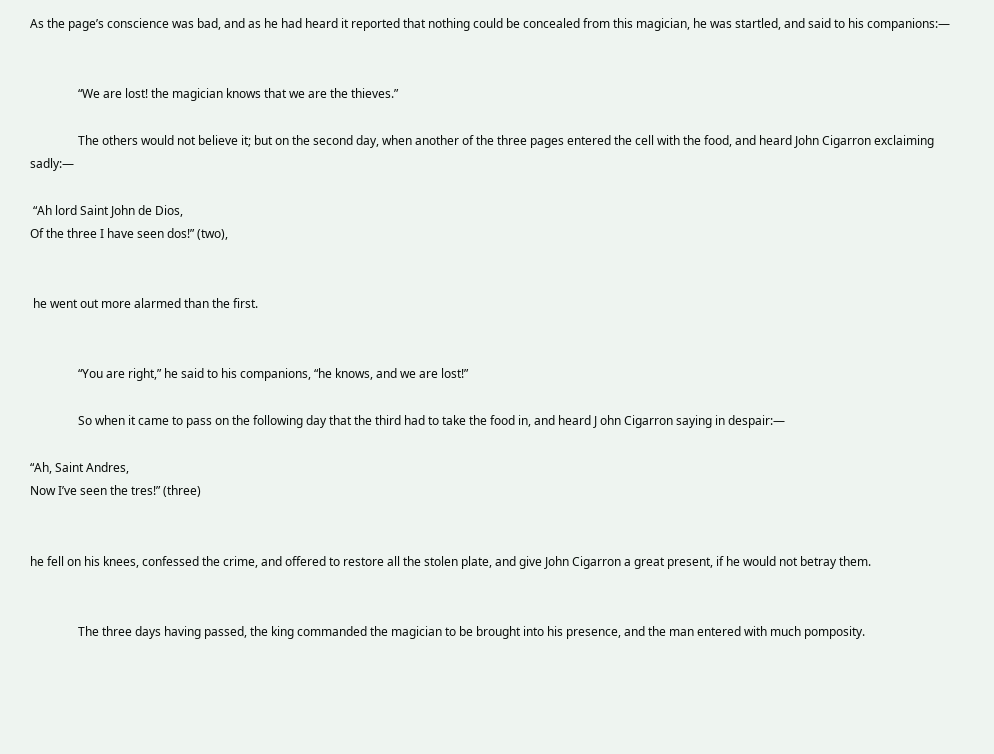As the page’s conscience was bad, and as he had heard it reported that nothing could be concealed from this magician, he was startled, and said to his companions:—


                “We are lost! the magician knows that we are the thieves.”

                The others would not believe it; but on the second day, when another of the three pages entered the cell with the food, and heard John Cigarron exclaiming sadly:—

 “Ah lord Saint John de Dios,
Of the three I have seen dos!” (two),


 he went out more alarmed than the first.


                “You are right,” he said to his companions, “he knows, and we are lost!”

                So when it came to pass on the following day that the third had to take the food in, and heard J ohn Cigarron saying in despair:—

“Ah, Saint Andres,
Now I’ve seen the tres!” (three)


he fell on his knees, confessed the crime, and offered to restore all the stolen plate, and give John Cigarron a great present, if he would not betray them.


                The three days having passed, the king commanded the magician to be brought into his presence, and the man entered with much pomposity.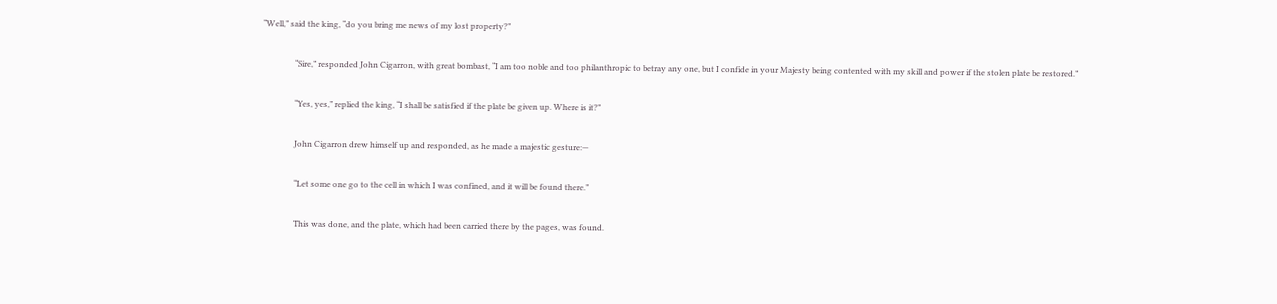“Well,” said the king, “do you bring me news of my lost property?”

                “Sire,” responded John Cigarron, with great bombast, “I am too noble and too philanthropic to betray any one, but I confide in your Majesty being contented with my skill and power if the stolen plate be restored.”

                “Yes, yes,” replied the king, “I shall be satisfied if the plate be given up. Where is it?”

                John Cigarron drew himself up and responded, as he made a majestic gesture:—

                “Let some one go to the cell in which I was confined, and it will be found there.”

                This was done, and the plate, which had been carried there by the pages, was found.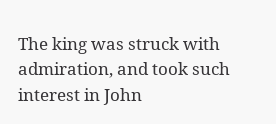The king was struck with admiration, and took such interest in John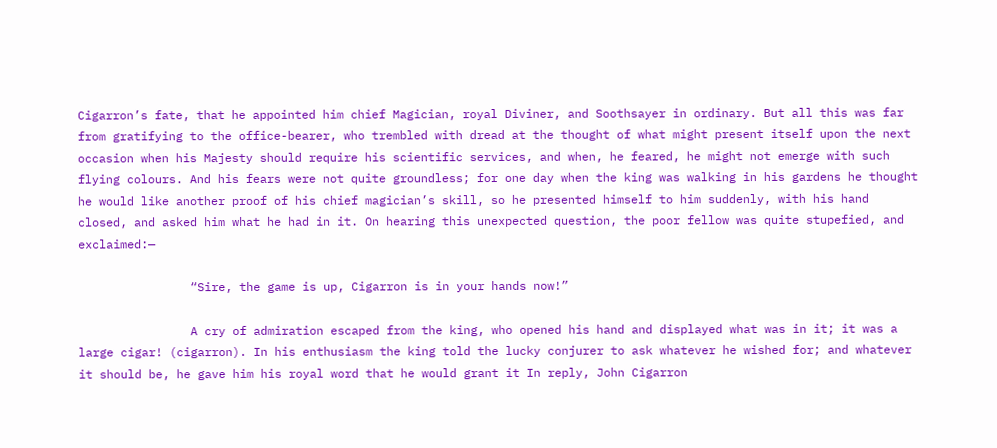Cigarron’s fate, that he appointed him chief Magician, royal Diviner, and Soothsayer in ordinary. But all this was far from gratifying to the office-bearer, who trembled with dread at the thought of what might present itself upon the next occasion when his Majesty should require his scientific services, and when, he feared, he might not emerge with such flying colours. And his fears were not quite groundless; for one day when the king was walking in his gardens he thought he would like another proof of his chief magician’s skill, so he presented himself to him suddenly, with his hand closed, and asked him what he had in it. On hearing this unexpected question, the poor fellow was quite stupefied, and exclaimed:—

                “Sire, the game is up, Cigarron is in your hands now!”

                A cry of admiration escaped from the king, who opened his hand and displayed what was in it; it was a large cigar! (cigarron). In his enthusiasm the king told the lucky conjurer to ask whatever he wished for; and whatever it should be, he gave him his royal word that he would grant it In reply, John Cigarron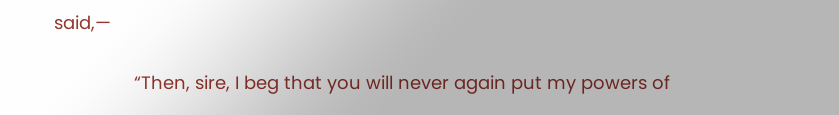said,—

                “Then, sire, I beg that you will never again put my powers of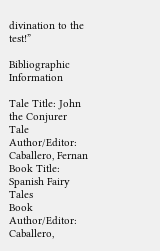divination to the test!”

Bibliographic Information

Tale Title: John the Conjurer
Tale Author/Editor: Caballero, Fernan
Book Title: Spanish Fairy Tales
Book Author/Editor: Caballero,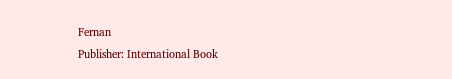Fernan
Publisher: International Book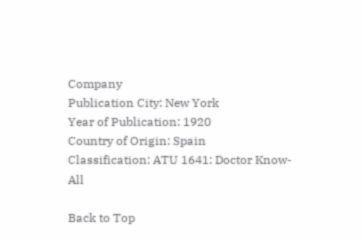Company
Publication City: New York
Year of Publication: 1920
Country of Origin: Spain
Classification: ATU 1641: Doctor Know-All

Back to Top